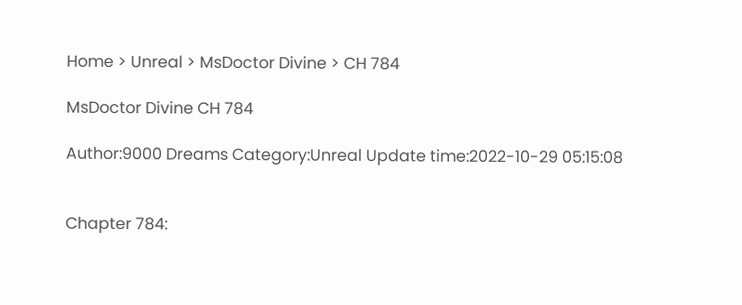Home > Unreal > MsDoctor Divine > CH 784

MsDoctor Divine CH 784

Author:9000 Dreams Category:Unreal Update time:2022-10-29 05:15:08


Chapter 784: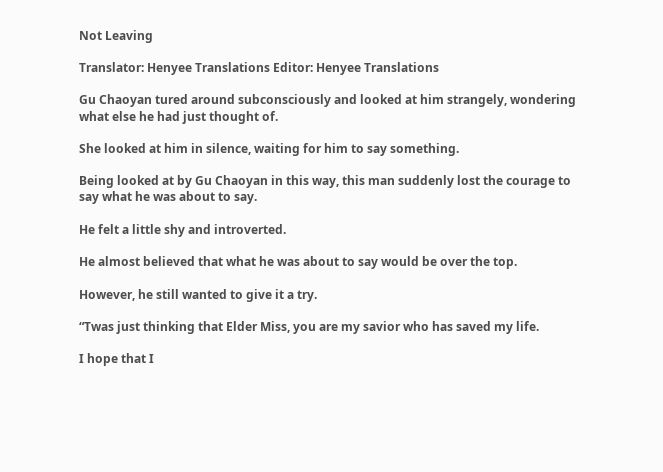Not Leaving

Translator: Henyee Translations Editor: Henyee Translations

Gu Chaoyan tured around subconsciously and looked at him strangely, wondering what else he had just thought of.

She looked at him in silence, waiting for him to say something.

Being looked at by Gu Chaoyan in this way, this man suddenly lost the courage to say what he was about to say.

He felt a little shy and introverted.

He almost believed that what he was about to say would be over the top.

However, he still wanted to give it a try.

“Twas just thinking that Elder Miss, you are my savior who has saved my life.

I hope that I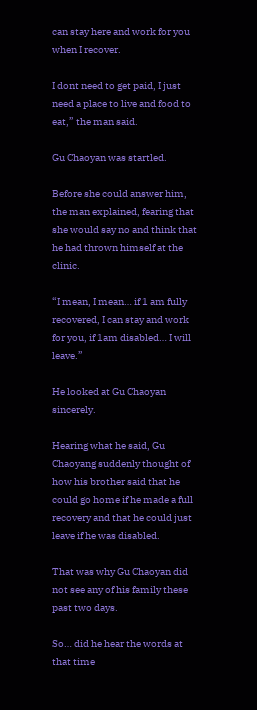can stay here and work for you when I recover.

I dont need to get paid, I just need a place to live and food to eat,” the man said.

Gu Chaoyan was startled.

Before she could answer him, the man explained, fearing that she would say no and think that he had thrown himself at the clinic.

“I mean, I mean… if 1 am fully recovered, I can stay and work for you, if 1am disabled… I will leave.”

He looked at Gu Chaoyan sincerely.

Hearing what he said, Gu Chaoyang suddenly thought of how his brother said that he could go home if he made a full recovery and that he could just leave if he was disabled.

That was why Gu Chaoyan did not see any of his family these past two days.

So… did he hear the words at that time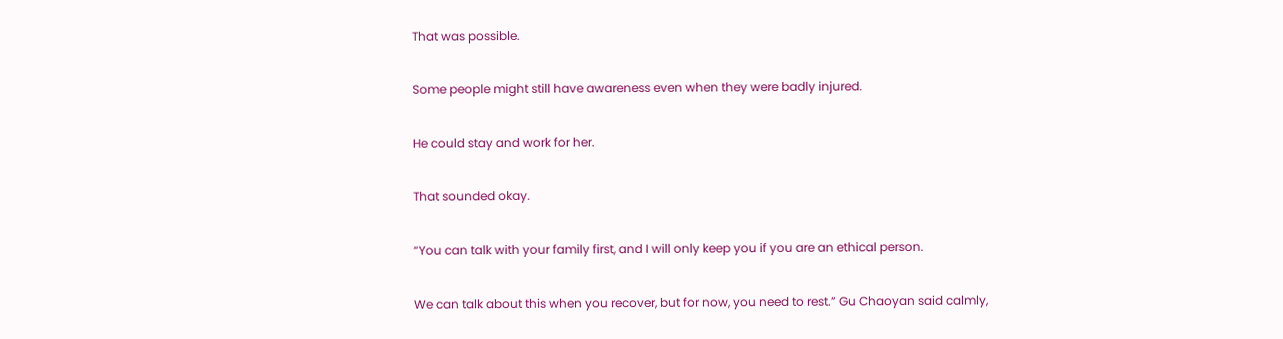That was possible.

Some people might still have awareness even when they were badly injured.

He could stay and work for her.

That sounded okay.

“You can talk with your family first, and I will only keep you if you are an ethical person.

We can talk about this when you recover, but for now, you need to rest.” Gu Chaoyan said calmly,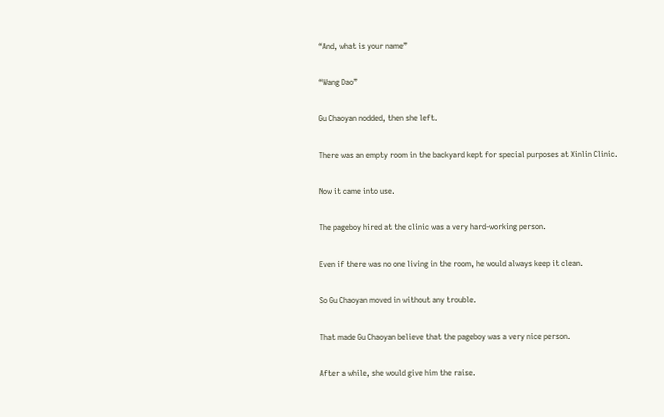“And, what is your name”

“Wang Dao”

Gu Chaoyan nodded, then she left.

There was an empty room in the backyard kept for special purposes at Xinlin Clinic.

Now it came into use.

The pageboy hired at the clinic was a very hard-working person.

Even if there was no one living in the room, he would always keep it clean.

So Gu Chaoyan moved in without any trouble.

That made Gu Chaoyan believe that the pageboy was a very nice person.

After a while, she would give him the raise.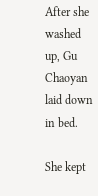After she washed up, Gu Chaoyan laid down in bed.

She kept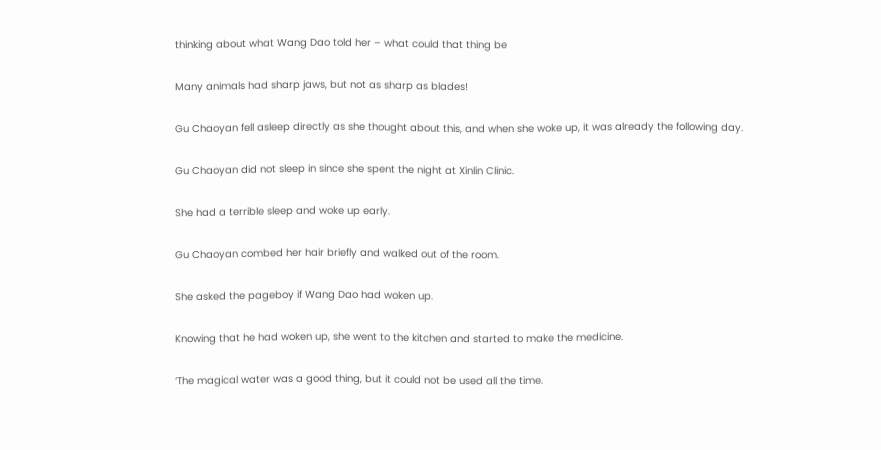thinking about what Wang Dao told her – what could that thing be

Many animals had sharp jaws, but not as sharp as blades!

Gu Chaoyan fell asleep directly as she thought about this, and when she woke up, it was already the following day.

Gu Chaoyan did not sleep in since she spent the night at Xinlin Clinic.

She had a terrible sleep and woke up early.

Gu Chaoyan combed her hair briefly and walked out of the room.

She asked the pageboy if Wang Dao had woken up.

Knowing that he had woken up, she went to the kitchen and started to make the medicine.

‘The magical water was a good thing, but it could not be used all the time.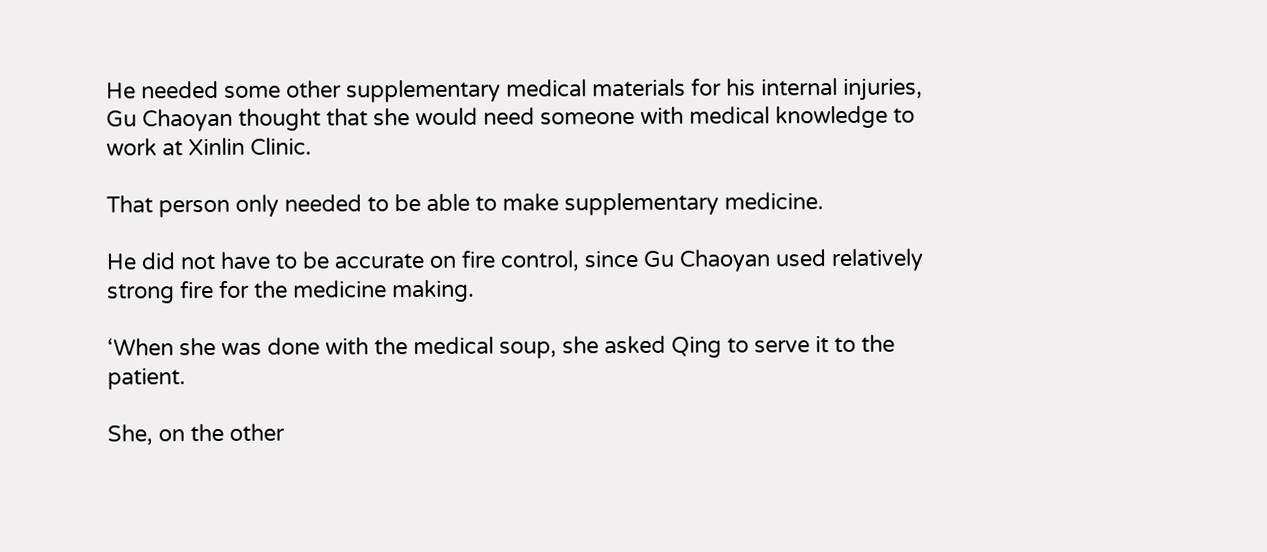He needed some other supplementary medical materials for his internal injuries, Gu Chaoyan thought that she would need someone with medical knowledge to work at Xinlin Clinic.

That person only needed to be able to make supplementary medicine.

He did not have to be accurate on fire control, since Gu Chaoyan used relatively strong fire for the medicine making.

‘When she was done with the medical soup, she asked Qing to serve it to the patient.

She, on the other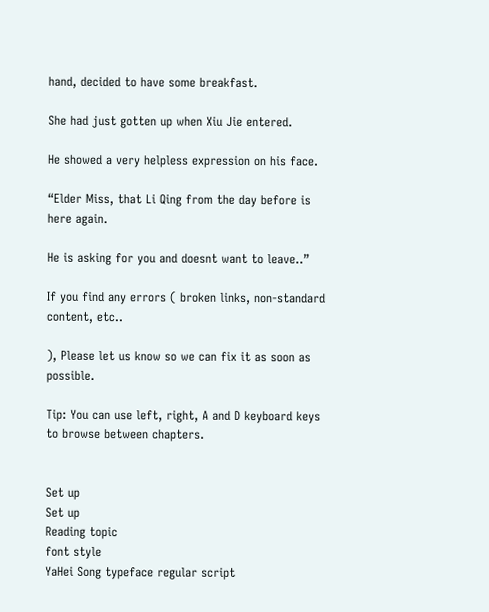hand, decided to have some breakfast.

She had just gotten up when Xiu Jie entered.

He showed a very helpless expression on his face.

“Elder Miss, that Li Qing from the day before is here again.

He is asking for you and doesnt want to leave..”

If you find any errors ( broken links, non-standard content, etc..

), Please let us know so we can fix it as soon as possible.

Tip: You can use left, right, A and D keyboard keys to browse between chapters.


Set up
Set up
Reading topic
font style
YaHei Song typeface regular script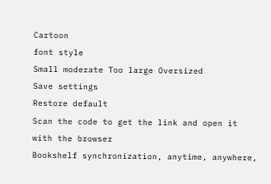Cartoon
font style
Small moderate Too large Oversized
Save settings
Restore default
Scan the code to get the link and open it with the browser
Bookshelf synchronization, anytime, anywhere,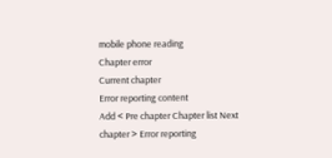mobile phone reading
Chapter error
Current chapter
Error reporting content
Add < Pre chapter Chapter list Next chapter > Error reporting